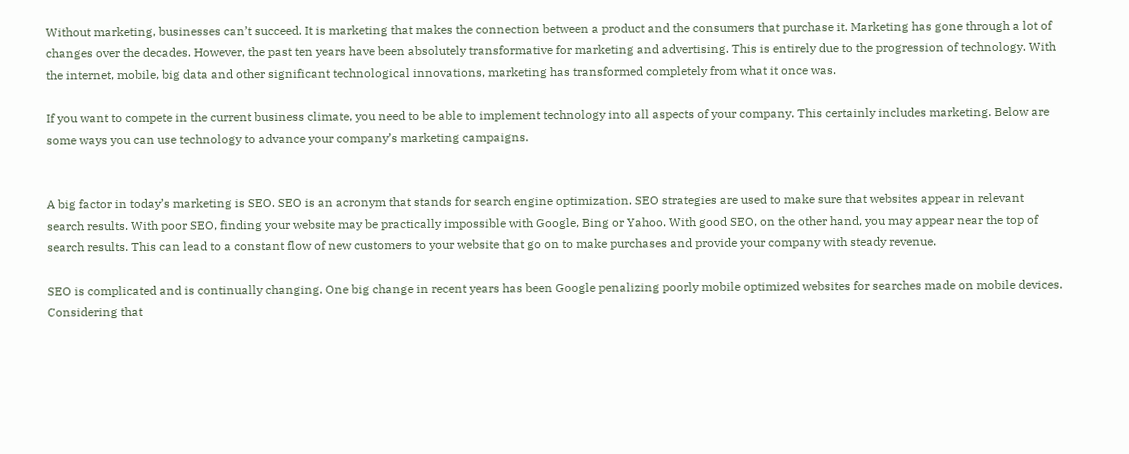Without marketing, businesses can’t succeed. It is marketing that makes the connection between a product and the consumers that purchase it. Marketing has gone through a lot of changes over the decades. However, the past ten years have been absolutely transformative for marketing and advertising. This is entirely due to the progression of technology. With the internet, mobile, big data and other significant technological innovations, marketing has transformed completely from what it once was.

If you want to compete in the current business climate, you need to be able to implement technology into all aspects of your company. This certainly includes marketing. Below are some ways you can use technology to advance your company’s marketing campaigns.


A big factor in today’s marketing is SEO. SEO is an acronym that stands for search engine optimization. SEO strategies are used to make sure that websites appear in relevant search results. With poor SEO, finding your website may be practically impossible with Google, Bing or Yahoo. With good SEO, on the other hand, you may appear near the top of search results. This can lead to a constant flow of new customers to your website that go on to make purchases and provide your company with steady revenue.

SEO is complicated and is continually changing. One big change in recent years has been Google penalizing poorly mobile optimized websites for searches made on mobile devices. Considering that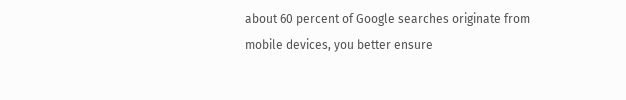about 60 percent of Google searches originate from mobile devices, you better ensure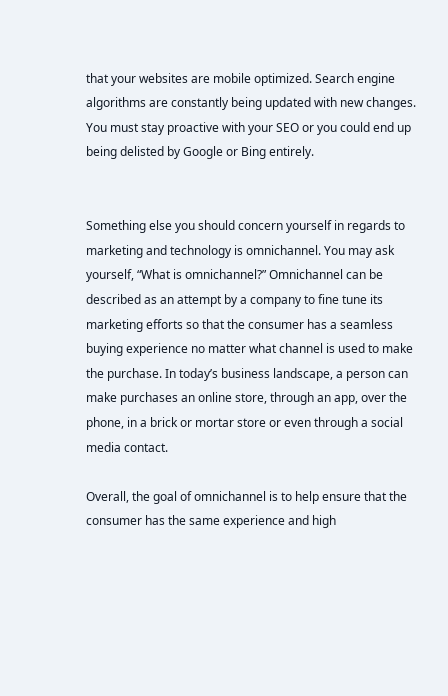that your websites are mobile optimized. Search engine algorithms are constantly being updated with new changes. You must stay proactive with your SEO or you could end up being delisted by Google or Bing entirely.


Something else you should concern yourself in regards to marketing and technology is omnichannel. You may ask yourself, “What is omnichannel?” Omnichannel can be described as an attempt by a company to fine tune its marketing efforts so that the consumer has a seamless buying experience no matter what channel is used to make the purchase. In today’s business landscape, a person can make purchases an online store, through an app, over the phone, in a brick or mortar store or even through a social media contact.

Overall, the goal of omnichannel is to help ensure that the consumer has the same experience and high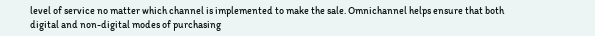level of service no matter which channel is implemented to make the sale. Omnichannel helps ensure that both digital and non-digital modes of purchasing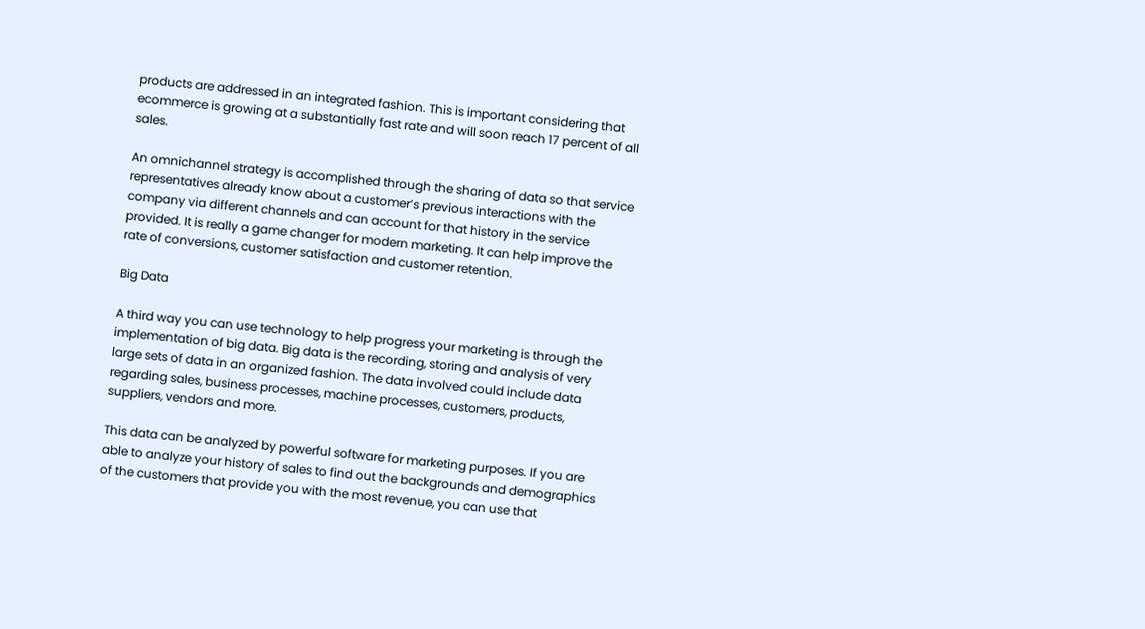products are addressed in an integrated fashion. This is important considering that ecommerce is growing at a substantially fast rate and will soon reach 17 percent of all sales.

An omnichannel strategy is accomplished through the sharing of data so that service representatives already know about a customer’s previous interactions with the company via different channels and can account for that history in the service provided. It is really a game changer for modern marketing. It can help improve the rate of conversions, customer satisfaction and customer retention.

Big Data

A third way you can use technology to help progress your marketing is through the implementation of big data. Big data is the recording, storing and analysis of very large sets of data in an organized fashion. The data involved could include data regarding sales, business processes, machine processes, customers, products, suppliers, vendors and more.

This data can be analyzed by powerful software for marketing purposes. If you are able to analyze your history of sales to find out the backgrounds and demographics of the customers that provide you with the most revenue, you can use that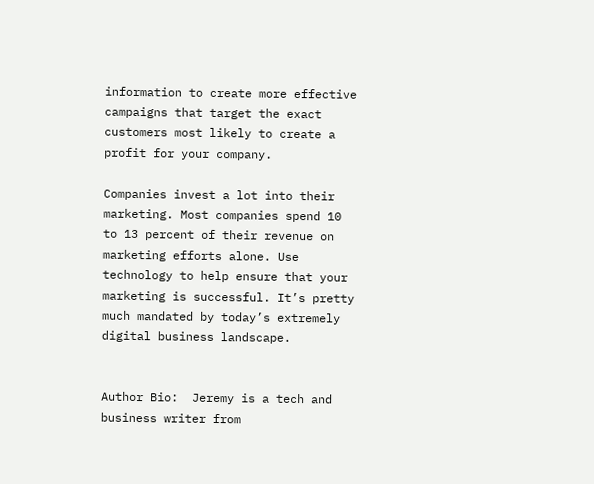information to create more effective campaigns that target the exact customers most likely to create a profit for your company.

Companies invest a lot into their marketing. Most companies spend 10 to 13 percent of their revenue on marketing efforts alone. Use technology to help ensure that your marketing is successful. It’s pretty much mandated by today’s extremely digital business landscape.


Author Bio:  Jeremy is a tech and business writer from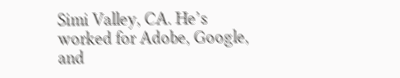Simi Valley, CA. He’s worked for Adobe, Google, and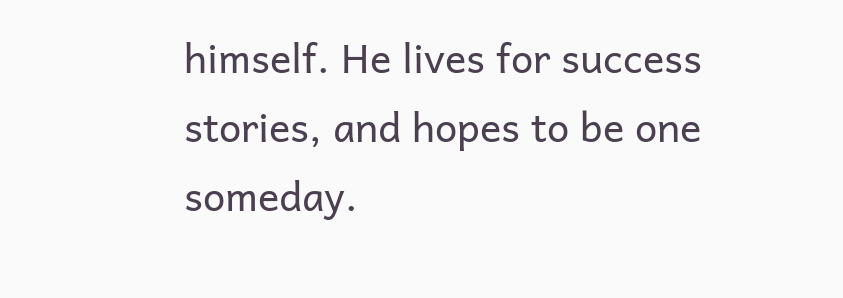himself. He lives for success stories, and hopes to be one someday.